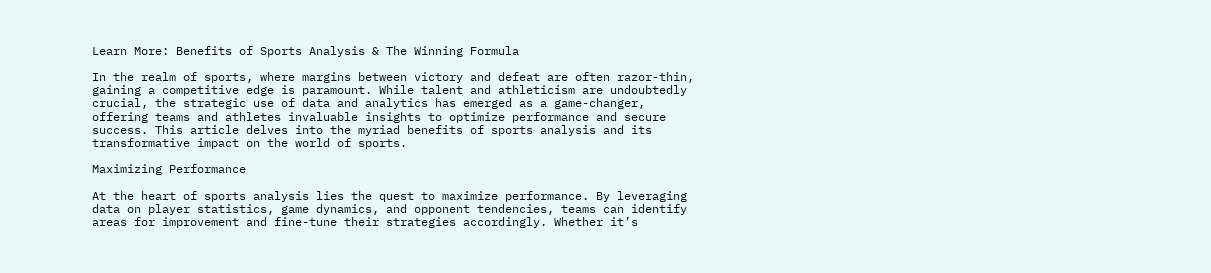Learn More: Benefits of Sports Analysis & The Winning Formula

In the realm of sports, where margins between victory and defeat are often razor-thin, gaining a competitive edge is paramount. While talent and athleticism are undoubtedly crucial, the strategic use of data and analytics has emerged as a game-changer, offering teams and athletes invaluable insights to optimize performance and secure success. This article delves into the myriad benefits of sports analysis and its transformative impact on the world of sports.

Maximizing Performance

At the heart of sports analysis lies the quest to maximize performance. By leveraging data on player statistics, game dynamics, and opponent tendencies, teams can identify areas for improvement and fine-tune their strategies accordingly. Whether it’s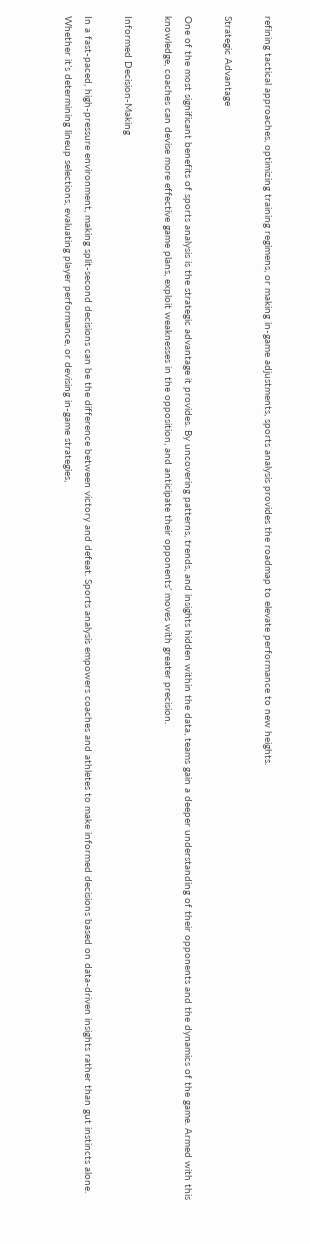refining tactical approaches, optimizing training regimens, or making in-game adjustments, sports analysis provides the roadmap to elevate performance to new heights.

Strategic Advantage

One of the most significant benefits of sports analysis is the strategic advantage it provides. By uncovering patterns, trends, and insights hidden within the data, teams gain a deeper understanding of their opponents and the dynamics of the game. Armed with this knowledge, coaches can devise more effective game plans, exploit weaknesses in the opposition, and anticipate their opponents’ moves with greater precision.

Informed Decision-Making

In a fast-paced, high-pressure environment, making split-second decisions can be the difference between victory and defeat. Sports analysis empowers coaches and athletes to make informed decisions based on data-driven insights rather than gut instincts alone. Whether it’s determining lineup selections, evaluating player performance, or devising in-game strategies,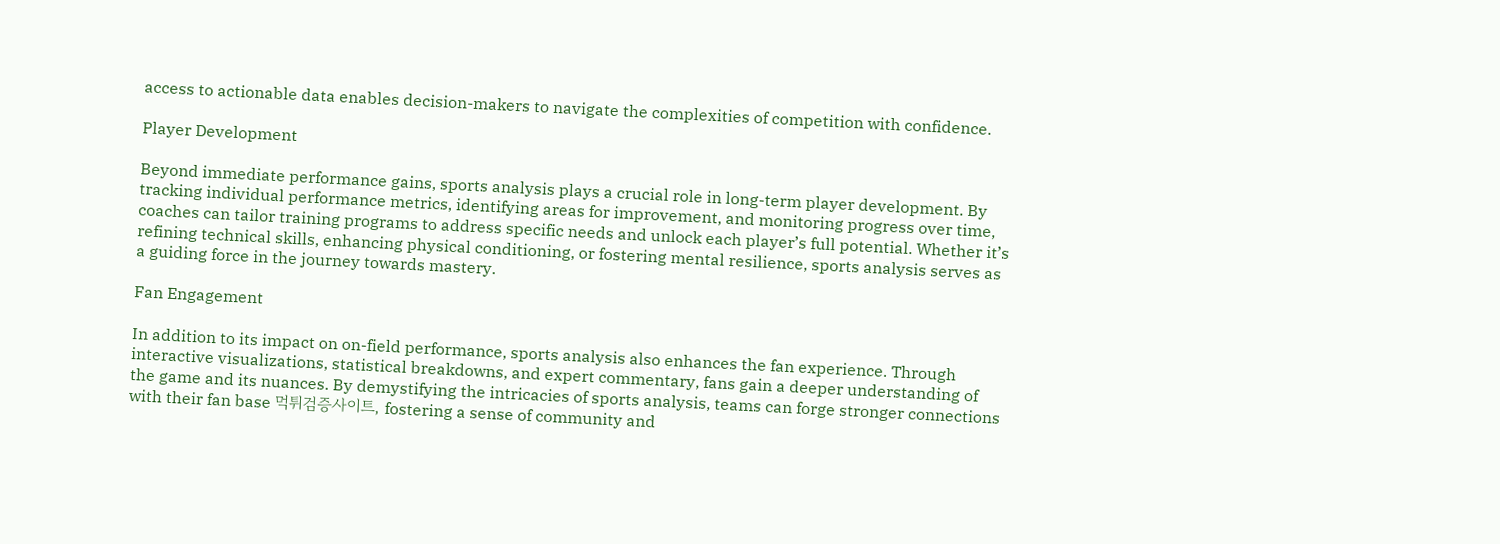access to actionable data enables decision-makers to navigate the complexities of competition with confidence.

Player Development

Beyond immediate performance gains, sports analysis plays a crucial role in long-term player development. By tracking individual performance metrics, identifying areas for improvement, and monitoring progress over time, coaches can tailor training programs to address specific needs and unlock each player’s full potential. Whether it’s refining technical skills, enhancing physical conditioning, or fostering mental resilience, sports analysis serves as a guiding force in the journey towards mastery.

Fan Engagement

In addition to its impact on on-field performance, sports analysis also enhances the fan experience. Through interactive visualizations, statistical breakdowns, and expert commentary, fans gain a deeper understanding of the game and its nuances. By demystifying the intricacies of sports analysis, teams can forge stronger connections with their fan base 먹튀검증사이트, fostering a sense of community and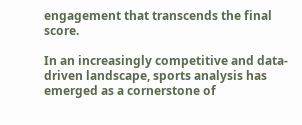engagement that transcends the final score.

In an increasingly competitive and data-driven landscape, sports analysis has emerged as a cornerstone of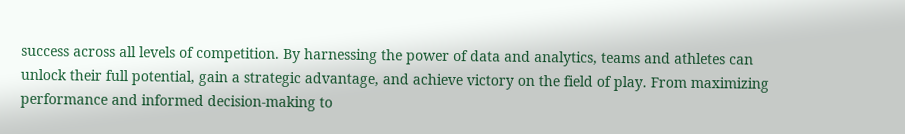success across all levels of competition. By harnessing the power of data and analytics, teams and athletes can unlock their full potential, gain a strategic advantage, and achieve victory on the field of play. From maximizing performance and informed decision-making to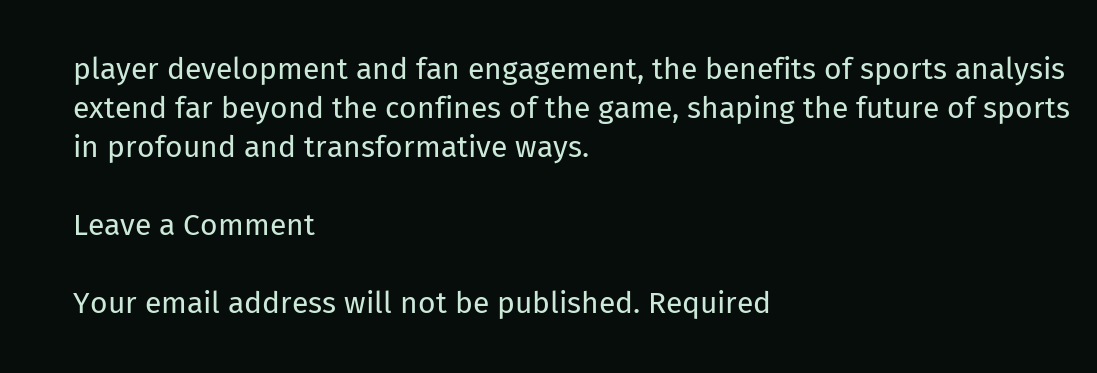player development and fan engagement, the benefits of sports analysis extend far beyond the confines of the game, shaping the future of sports in profound and transformative ways.

Leave a Comment

Your email address will not be published. Required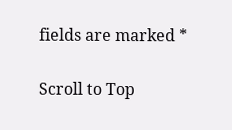fields are marked *

Scroll to Top